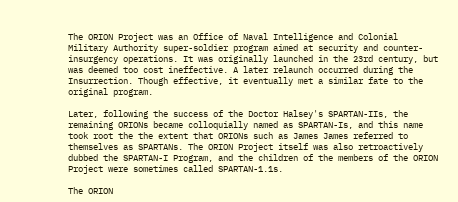The ORION Project was an Office of Naval Intelligence and Colonial Military Authority super-soldier program aimed at security and counter-insurgency operations. It was originally launched in the 23rd century, but was deemed too cost ineffective. A later relaunch occurred during the Insurrection. Though effective, it eventually met a similar fate to the original program.

Later, following the success of the Doctor Halsey's SPARTAN-IIs, the remaining ORIONs became colloquially named as SPARTAN-Is, and this name took root the the extent that ORIONs such as James James referred to themselves as SPARTANs. The ORION Project itself was also retroactively dubbed the SPARTAN-I Program, and the children of the members of the ORION Project were sometimes called SPARTAN-1.1s.

The ORION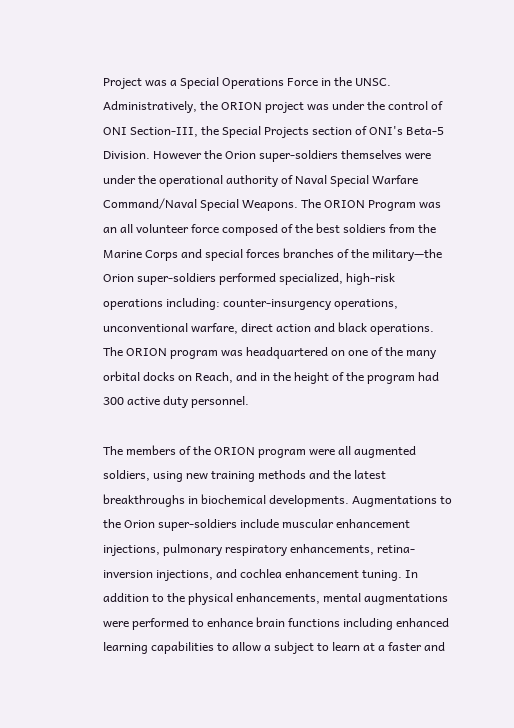Project was a Special Operations Force in the UNSC. Administratively, the ORION project was under the control of ONI Section-III, the Special Projects section of ONI's Beta-5 Division. However the Orion super-soldiers themselves were under the operational authority of Naval Special Warfare Command/Naval Special Weapons. The ORION Program was an all volunteer force composed of the best soldiers from the Marine Corps and special forces branches of the military—the Orion super-soldiers performed specialized, high-risk operations including: counter-insurgency operations, unconventional warfare, direct action and black operations. The ORION program was headquartered on one of the many orbital docks on Reach, and in the height of the program had 300 active duty personnel.

The members of the ORION program were all augmented soldiers, using new training methods and the latest breakthroughs in biochemical developments. Augmentations to the Orion super-soldiers include muscular enhancement injections, pulmonary respiratory enhancements, retina-inversion injections, and cochlea enhancement tuning. In addition to the physical enhancements, mental augmentations were performed to enhance brain functions including enhanced learning capabilities to allow a subject to learn at a faster and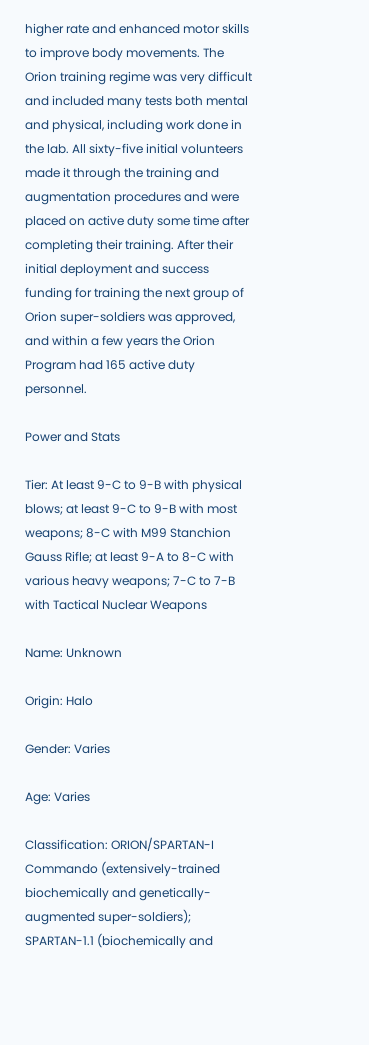higher rate and enhanced motor skills to improve body movements. The Orion training regime was very difficult and included many tests both mental and physical, including work done in the lab. All sixty-five initial volunteers made it through the training and augmentation procedures and were placed on active duty some time after completing their training. After their initial deployment and success funding for training the next group of Orion super-soldiers was approved, and within a few years the Orion Program had 165 active duty personnel.

Power and Stats

Tier: At least 9-C to 9-B with physical blows; at least 9-C to 9-B with most weapons; 8-C with M99 Stanchion Gauss Rifle; at least 9-A to 8-C with various heavy weapons; 7-C to 7-B with Tactical Nuclear Weapons

Name: Unknown

Origin: Halo

Gender: Varies

Age: Varies

Classification: ORION/SPARTAN-I Commando (extensively-trained biochemically and genetically-augmented super-soldiers); SPARTAN-1.1 (biochemically and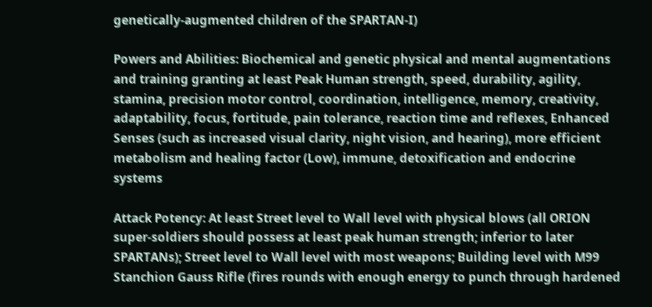genetically-augmented children of the SPARTAN-I)

Powers and Abilities: Biochemical and genetic physical and mental augmentations and training granting at least Peak Human strength, speed, durability, agility, stamina, precision motor control, coordination, intelligence, memory, creativity, adaptability, focus, fortitude, pain tolerance, reaction time and reflexes, Enhanced Senses (such as increased visual clarity, night vision, and hearing), more efficient metabolism and healing factor (Low), immune, detoxification and endocrine systems

Attack Potency: At least Street level to Wall level with physical blows (all ORION super-soldiers should possess at least peak human strength; inferior to later SPARTANs); Street level to Wall level with most weapons; Building level with M99 Stanchion Gauss Rifle (fires rounds with enough energy to punch through hardened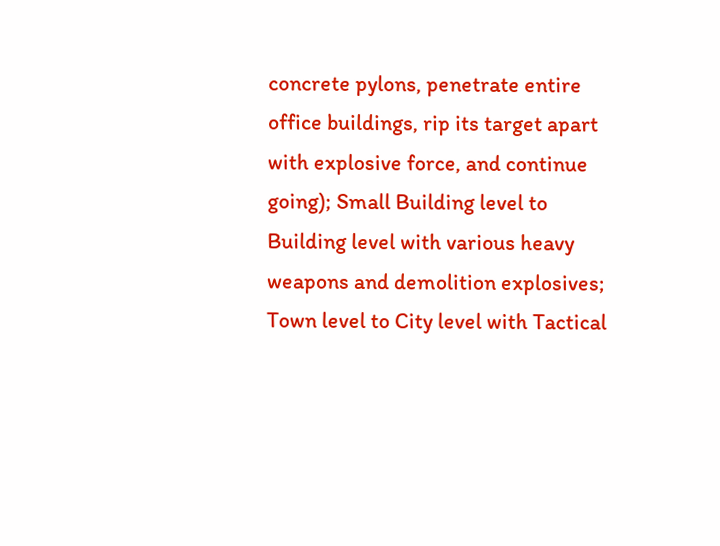concrete pylons, penetrate entire office buildings, rip its target apart with explosive force, and continue going); Small Building level to Building level with various heavy weapons and demolition explosives; Town level to City level with Tactical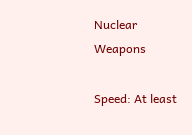Nuclear Weapons

Speed: At least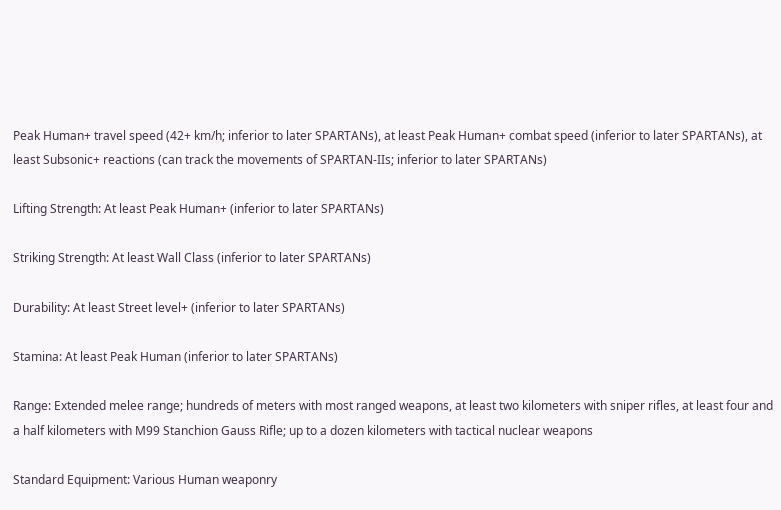Peak Human+ travel speed (42+ km/h; inferior to later SPARTANs), at least Peak Human+ combat speed (inferior to later SPARTANs), at least Subsonic+ reactions (can track the movements of SPARTAN-IIs; inferior to later SPARTANs)

Lifting Strength: At least Peak Human+ (inferior to later SPARTANs)

Striking Strength: At least Wall Class (inferior to later SPARTANs)

Durability: At least Street level+ (inferior to later SPARTANs)

Stamina: At least Peak Human (inferior to later SPARTANs)

Range: Extended melee range; hundreds of meters with most ranged weapons, at least two kilometers with sniper rifles, at least four and a half kilometers with M99 Stanchion Gauss Rifle; up to a dozen kilometers with tactical nuclear weapons

Standard Equipment: Various Human weaponry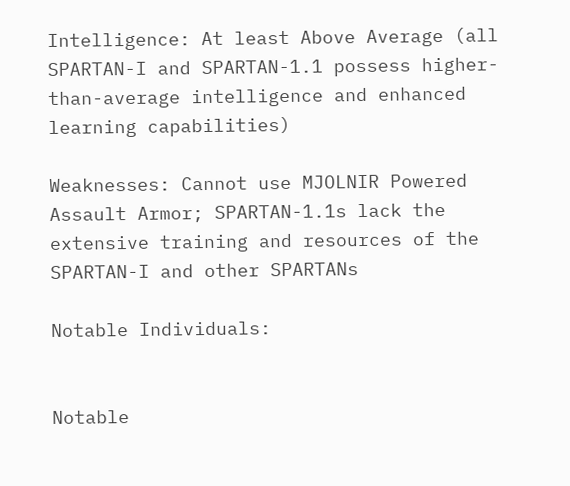Intelligence: At least Above Average (all SPARTAN-I and SPARTAN-1.1 possess higher-than-average intelligence and enhanced learning capabilities)

Weaknesses: Cannot use MJOLNIR Powered Assault Armor; SPARTAN-1.1s lack the extensive training and resources of the SPARTAN-I and other SPARTANs

Notable Individuals:


Notable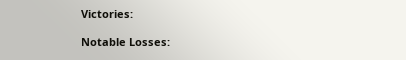Victories:

Notable Losses: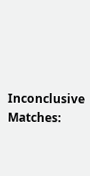Inconclusive Matches: